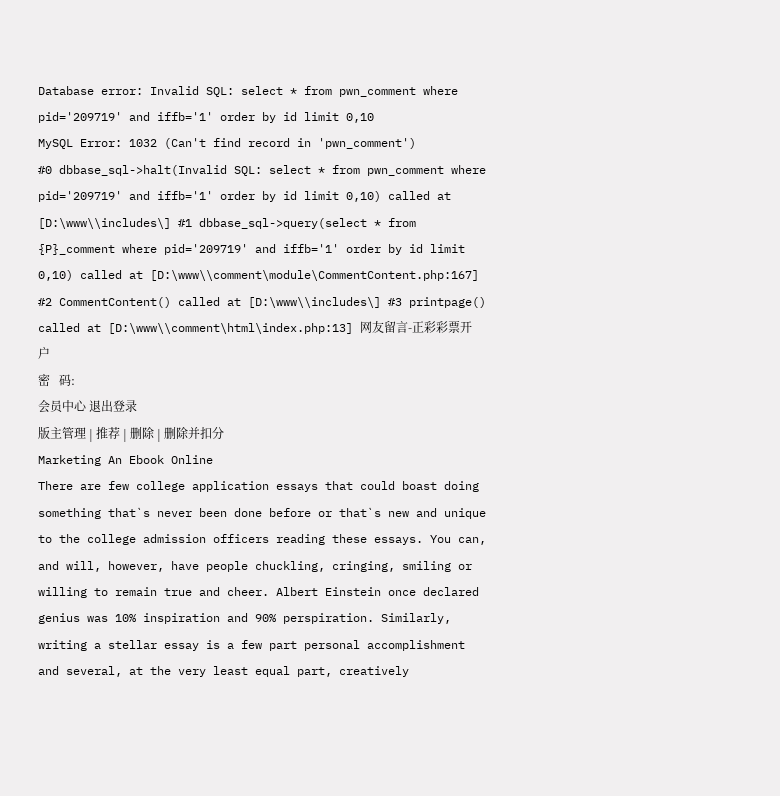Database error: Invalid SQL: select * from pwn_comment where pid='209719' and iffb='1' order by id limit 0,10
MySQL Error: 1032 (Can't find record in 'pwn_comment')
#0 dbbase_sql->halt(Invalid SQL: select * from pwn_comment where pid='209719' and iffb='1' order by id limit 0,10) called at [D:\www\\includes\] #1 dbbase_sql->query(select * from {P}_comment where pid='209719' and iffb='1' order by id limit 0,10) called at [D:\www\\comment\module\CommentContent.php:167] #2 CommentContent() called at [D:\www\\includes\] #3 printpage() called at [D:\www\\comment\html\index.php:13] 网友留言-正彩彩票开户
密   码:
会员中心 退出登录
版主管理 | 推荐 | 删除 | 删除并扣分
Marketing An Ebook Online
There are few college application essays that could boast doing something that`s never been done before or that`s new and unique to the college admission officers reading these essays. You can, and will, however, have people chuckling, cringing, smiling or willing to remain true and cheer. Albert Einstein once declared genius was 10% inspiration and 90% perspiration. Similarly, writing a stellar essay is a few part personal accomplishment and several, at the very least equal part, creatively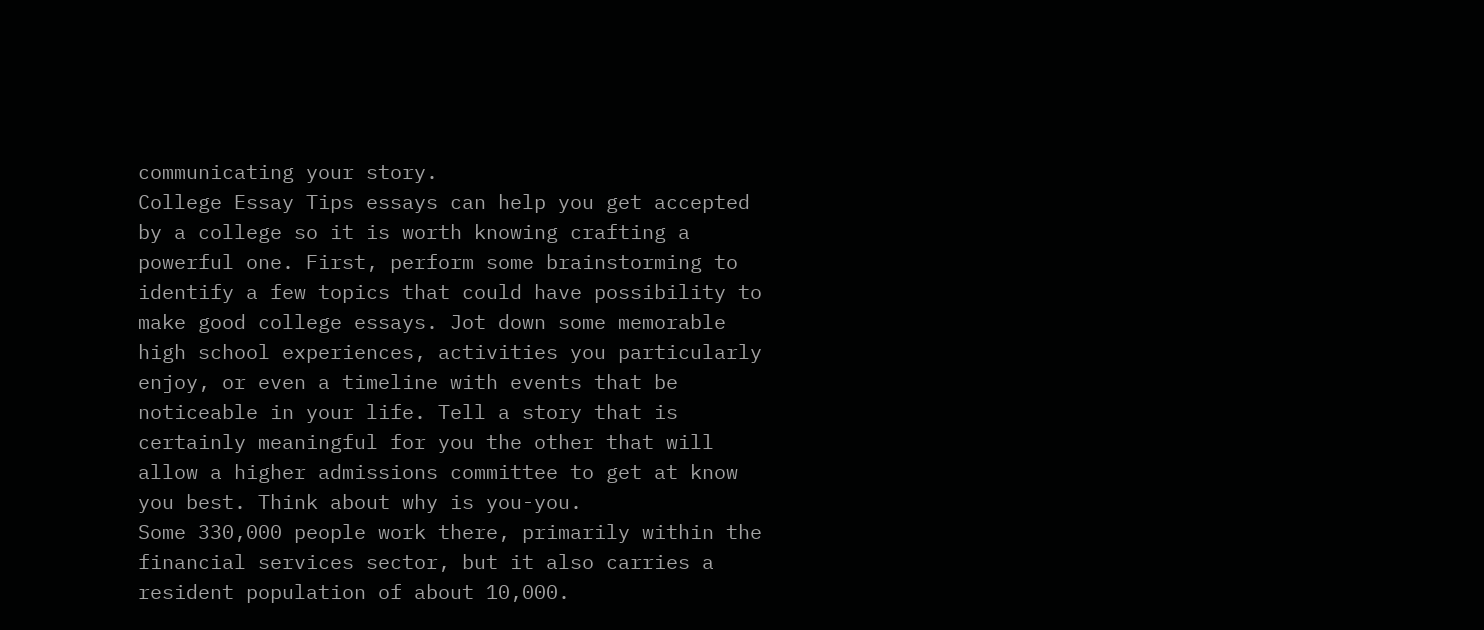communicating your story.
College Essay Tips essays can help you get accepted by a college so it is worth knowing crafting a powerful one. First, perform some brainstorming to identify a few topics that could have possibility to make good college essays. Jot down some memorable high school experiences, activities you particularly enjoy, or even a timeline with events that be noticeable in your life. Tell a story that is certainly meaningful for you the other that will allow a higher admissions committee to get at know you best. Think about why is you-you.
Some 330,000 people work there, primarily within the financial services sector, but it also carries a resident population of about 10,000.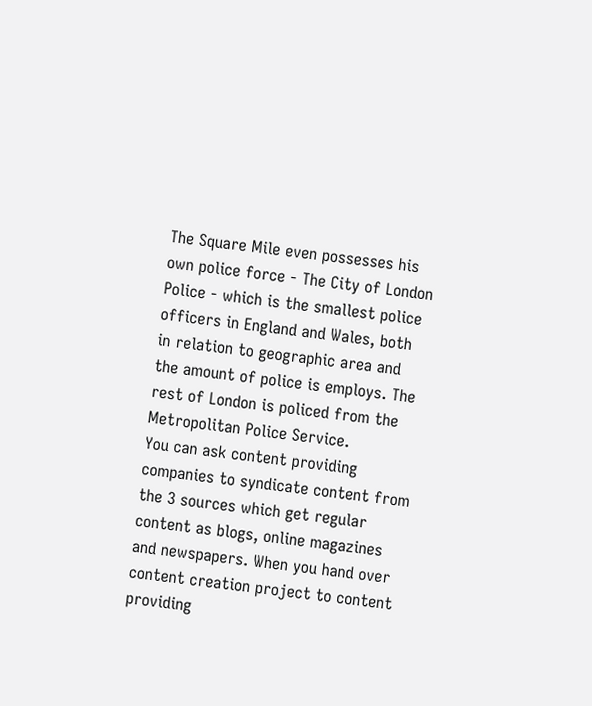The Square Mile even possesses his own police force - The City of London Police - which is the smallest police officers in England and Wales, both in relation to geographic area and the amount of police is employs. The rest of London is policed from the Metropolitan Police Service.
You can ask content providing companies to syndicate content from the 3 sources which get regular content as blogs, online magazines and newspapers. When you hand over content creation project to content providing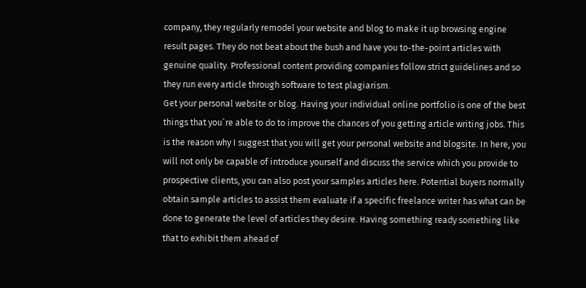company, they regularly remodel your website and blog to make it up browsing engine result pages. They do not beat about the bush and have you to-the-point articles with genuine quality. Professional content providing companies follow strict guidelines and so they run every article through software to test plagiarism.
Get your personal website or blog. Having your individual online portfolio is one of the best things that you`re able to do to improve the chances of you getting article writing jobs. This is the reason why I suggest that you will get your personal website and blogsite. In here, you will not only be capable of introduce yourself and discuss the service which you provide to prospective clients, you can also post your samples articles here. Potential buyers normally obtain sample articles to assist them evaluate if a specific freelance writer has what can be done to generate the level of articles they desire. Having something ready something like that to exhibit them ahead of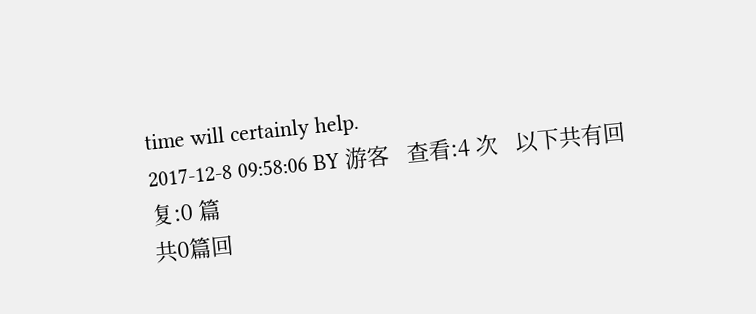time will certainly help.
2017-12-8 09:58:06 BY 游客   查看:4 次   以下共有回复:0 篇
共0篇回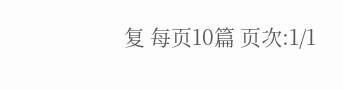复 每页10篇 页次:1/1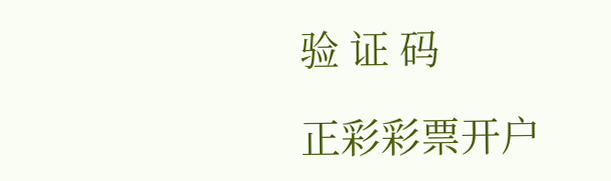验 证 码

正彩彩票开户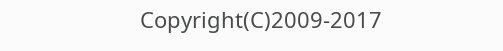Copyright(C)2009-2017